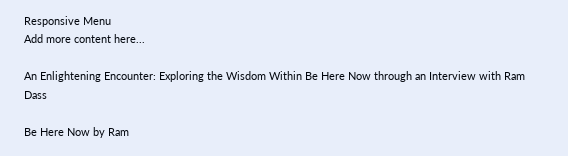Responsive Menu
Add more content here...

An Enlightening Encounter: Exploring the Wisdom Within Be Here Now through an Interview with Ram Dass

Be Here Now by Ram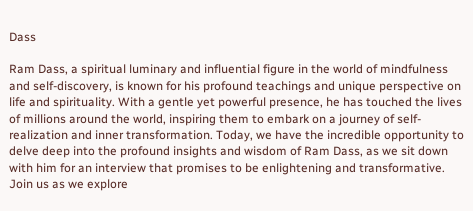Dass

Ram Dass, a spiritual luminary and influential figure in the world of mindfulness and self-discovery, is known for his profound teachings and unique perspective on life and spirituality. With a gentle yet powerful presence, he has touched the lives of millions around the world, inspiring them to embark on a journey of self-realization and inner transformation. Today, we have the incredible opportunity to delve deep into the profound insights and wisdom of Ram Dass, as we sit down with him for an interview that promises to be enlightening and transformative. Join us as we explore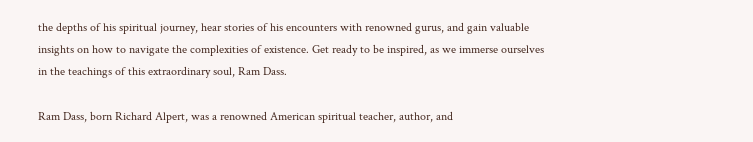the depths of his spiritual journey, hear stories of his encounters with renowned gurus, and gain valuable insights on how to navigate the complexities of existence. Get ready to be inspired, as we immerse ourselves in the teachings of this extraordinary soul, Ram Dass.

Ram Dass, born Richard Alpert, was a renowned American spiritual teacher, author, and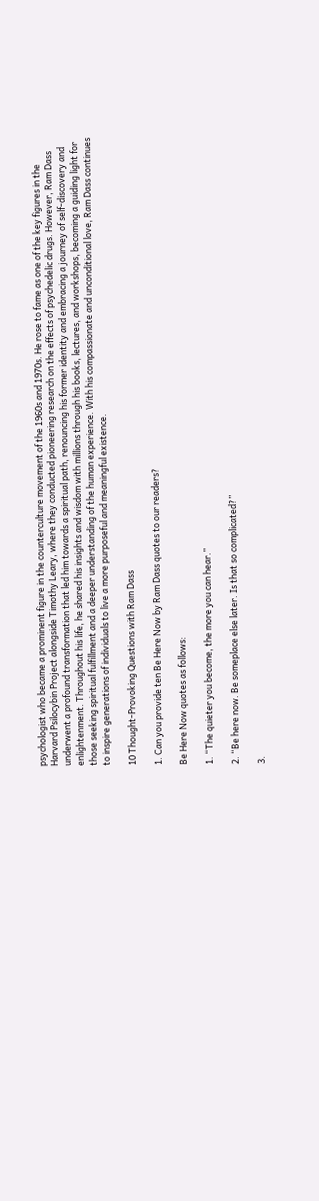psychologist who became a prominent figure in the counterculture movement of the 1960s and 1970s. He rose to fame as one of the key figures in the Harvard Psilocybin Project alongside Timothy Leary, where they conducted pioneering research on the effects of psychedelic drugs. However, Ram Dass underwent a profound transformation that led him towards a spiritual path, renouncing his former identity and embracing a journey of self-discovery and enlightenment. Throughout his life, he shared his insights and wisdom with millions through his books, lectures, and workshops, becoming a guiding light for those seeking spiritual fulfillment and a deeper understanding of the human experience. With his compassionate and unconditional love, Ram Dass continues to inspire generations of individuals to live a more purposeful and meaningful existence.

10 Thought-Provoking Questions with Ram Dass

1. Can you provide ten Be Here Now by Ram Dass quotes to our readers?

Be Here Now quotes as follows:

1. “The quieter you become, the more you can hear.”

2. “Be here now. Be someplace else later. Is that so complicated?”

3.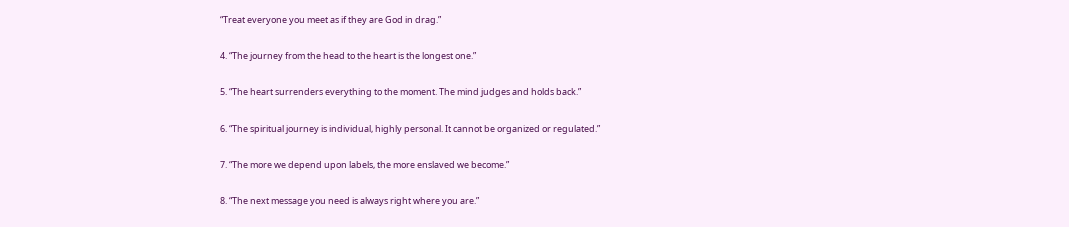“Treat everyone you meet as if they are God in drag.”

4. “The journey from the head to the heart is the longest one.”

5. “The heart surrenders everything to the moment. The mind judges and holds back.”

6. “The spiritual journey is individual, highly personal. It cannot be organized or regulated.”

7. “The more we depend upon labels, the more enslaved we become.”

8. “The next message you need is always right where you are.”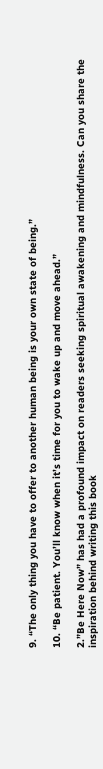9. “The only thing you have to offer to another human being is your own state of being.”

10. “Be patient. You’ll know when it’s time for you to wake up and move ahead.”

2.”Be Here Now” has had a profound impact on readers seeking spiritual awakening and mindfulness. Can you share the inspiration behind writing this book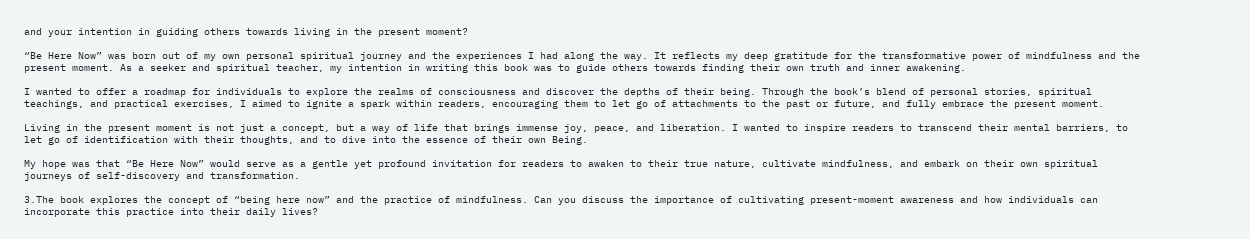and your intention in guiding others towards living in the present moment?

“Be Here Now” was born out of my own personal spiritual journey and the experiences I had along the way. It reflects my deep gratitude for the transformative power of mindfulness and the present moment. As a seeker and spiritual teacher, my intention in writing this book was to guide others towards finding their own truth and inner awakening.

I wanted to offer a roadmap for individuals to explore the realms of consciousness and discover the depths of their being. Through the book’s blend of personal stories, spiritual teachings, and practical exercises, I aimed to ignite a spark within readers, encouraging them to let go of attachments to the past or future, and fully embrace the present moment.

Living in the present moment is not just a concept, but a way of life that brings immense joy, peace, and liberation. I wanted to inspire readers to transcend their mental barriers, to let go of identification with their thoughts, and to dive into the essence of their own Being.

My hope was that “Be Here Now” would serve as a gentle yet profound invitation for readers to awaken to their true nature, cultivate mindfulness, and embark on their own spiritual journeys of self-discovery and transformation.

3.The book explores the concept of “being here now” and the practice of mindfulness. Can you discuss the importance of cultivating present-moment awareness and how individuals can incorporate this practice into their daily lives?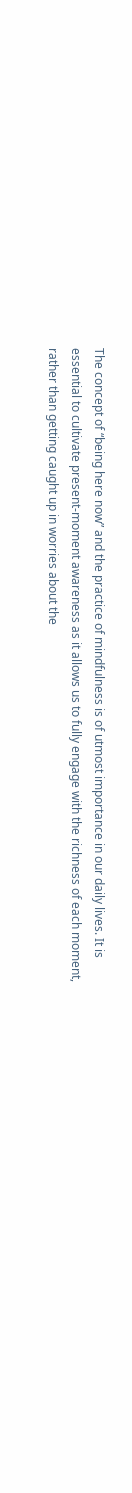The concept of “being here now” and the practice of mindfulness is of utmost importance in our daily lives. It is essential to cultivate present-moment awareness as it allows us to fully engage with the richness of each moment, rather than getting caught up in worries about the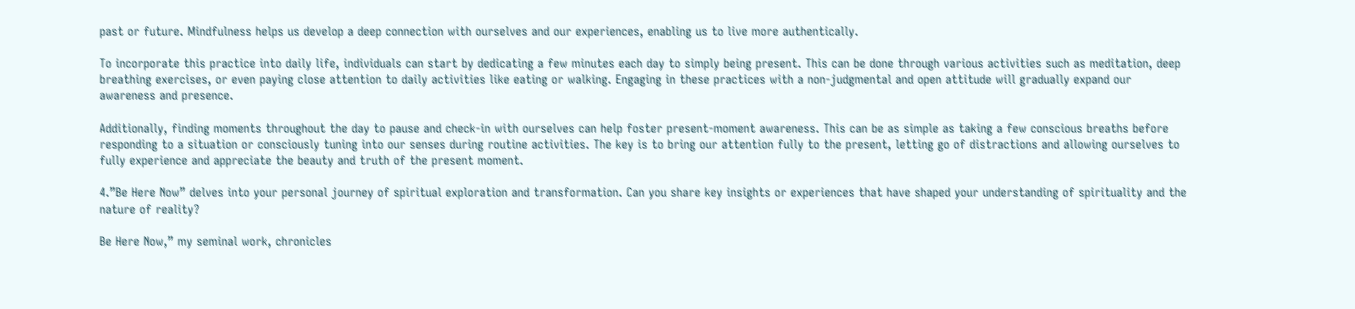past or future. Mindfulness helps us develop a deep connection with ourselves and our experiences, enabling us to live more authentically.

To incorporate this practice into daily life, individuals can start by dedicating a few minutes each day to simply being present. This can be done through various activities such as meditation, deep breathing exercises, or even paying close attention to daily activities like eating or walking. Engaging in these practices with a non-judgmental and open attitude will gradually expand our awareness and presence.

Additionally, finding moments throughout the day to pause and check-in with ourselves can help foster present-moment awareness. This can be as simple as taking a few conscious breaths before responding to a situation or consciously tuning into our senses during routine activities. The key is to bring our attention fully to the present, letting go of distractions and allowing ourselves to fully experience and appreciate the beauty and truth of the present moment.

4.”Be Here Now” delves into your personal journey of spiritual exploration and transformation. Can you share key insights or experiences that have shaped your understanding of spirituality and the nature of reality?

Be Here Now,” my seminal work, chronicles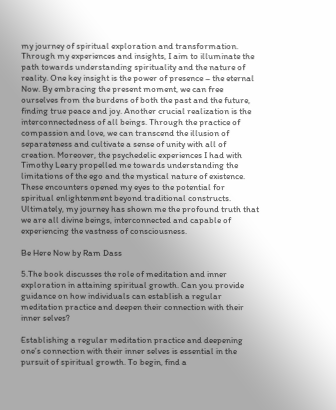my journey of spiritual exploration and transformation. Through my experiences and insights, I aim to illuminate the path towards understanding spirituality and the nature of reality. One key insight is the power of presence – the eternal Now. By embracing the present moment, we can free ourselves from the burdens of both the past and the future, finding true peace and joy. Another crucial realization is the interconnectedness of all beings. Through the practice of compassion and love, we can transcend the illusion of separateness and cultivate a sense of unity with all of creation. Moreover, the psychedelic experiences I had with Timothy Leary propelled me towards understanding the limitations of the ego and the mystical nature of existence. These encounters opened my eyes to the potential for spiritual enlightenment beyond traditional constructs. Ultimately, my journey has shown me the profound truth that we are all divine beings, interconnected and capable of experiencing the vastness of consciousness.

Be Here Now by Ram Dass

5.The book discusses the role of meditation and inner exploration in attaining spiritual growth. Can you provide guidance on how individuals can establish a regular meditation practice and deepen their connection with their inner selves?

Establishing a regular meditation practice and deepening one’s connection with their inner selves is essential in the pursuit of spiritual growth. To begin, find a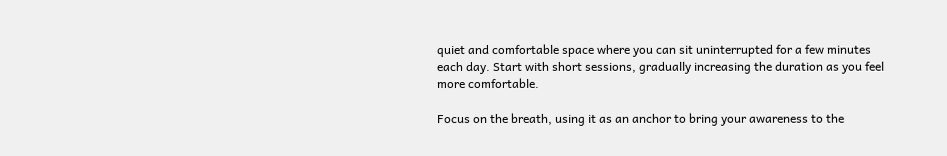quiet and comfortable space where you can sit uninterrupted for a few minutes each day. Start with short sessions, gradually increasing the duration as you feel more comfortable.

Focus on the breath, using it as an anchor to bring your awareness to the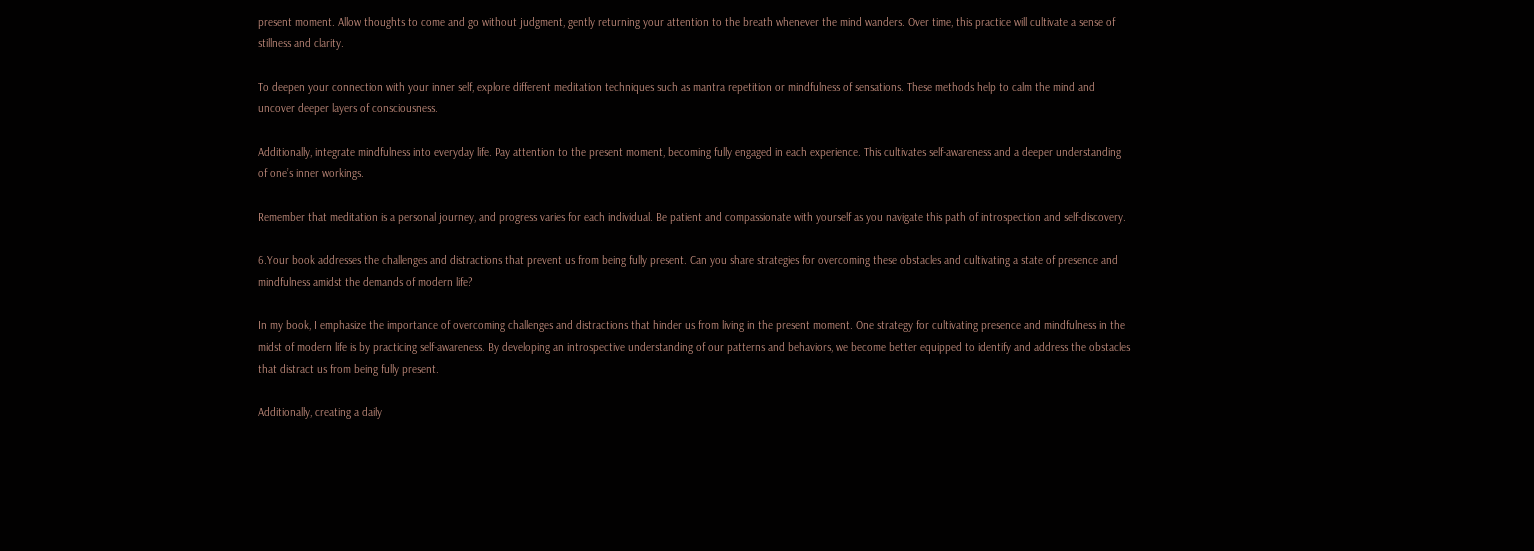present moment. Allow thoughts to come and go without judgment, gently returning your attention to the breath whenever the mind wanders. Over time, this practice will cultivate a sense of stillness and clarity.

To deepen your connection with your inner self, explore different meditation techniques such as mantra repetition or mindfulness of sensations. These methods help to calm the mind and uncover deeper layers of consciousness.

Additionally, integrate mindfulness into everyday life. Pay attention to the present moment, becoming fully engaged in each experience. This cultivates self-awareness and a deeper understanding of one’s inner workings.

Remember that meditation is a personal journey, and progress varies for each individual. Be patient and compassionate with yourself as you navigate this path of introspection and self-discovery.

6.Your book addresses the challenges and distractions that prevent us from being fully present. Can you share strategies for overcoming these obstacles and cultivating a state of presence and mindfulness amidst the demands of modern life?

In my book, I emphasize the importance of overcoming challenges and distractions that hinder us from living in the present moment. One strategy for cultivating presence and mindfulness in the midst of modern life is by practicing self-awareness. By developing an introspective understanding of our patterns and behaviors, we become better equipped to identify and address the obstacles that distract us from being fully present.

Additionally, creating a daily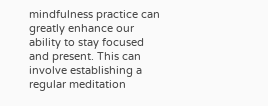mindfulness practice can greatly enhance our ability to stay focused and present. This can involve establishing a regular meditation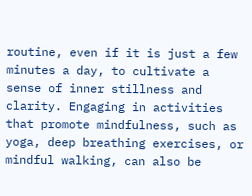routine, even if it is just a few minutes a day, to cultivate a sense of inner stillness and clarity. Engaging in activities that promote mindfulness, such as yoga, deep breathing exercises, or mindful walking, can also be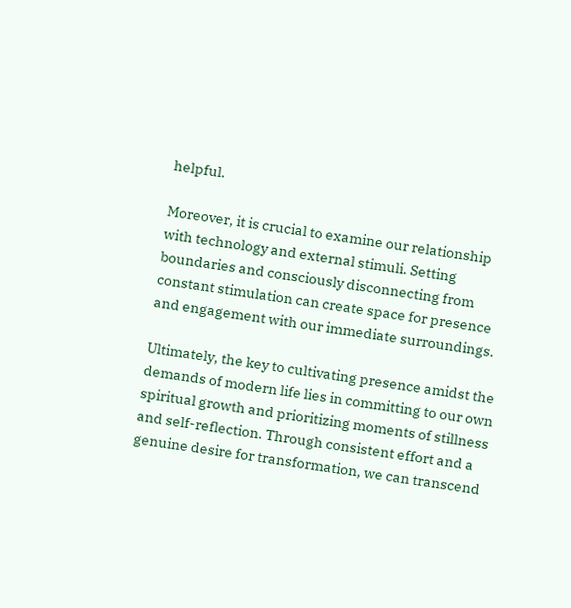helpful.

Moreover, it is crucial to examine our relationship with technology and external stimuli. Setting boundaries and consciously disconnecting from constant stimulation can create space for presence and engagement with our immediate surroundings.

Ultimately, the key to cultivating presence amidst the demands of modern life lies in committing to our own spiritual growth and prioritizing moments of stillness and self-reflection. Through consistent effort and a genuine desire for transformation, we can transcend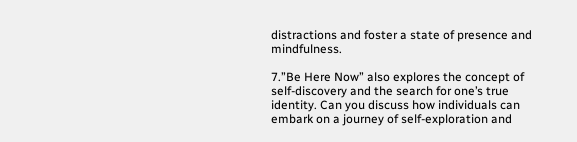distractions and foster a state of presence and mindfulness.

7.”Be Here Now” also explores the concept of self-discovery and the search for one’s true identity. Can you discuss how individuals can embark on a journey of self-exploration and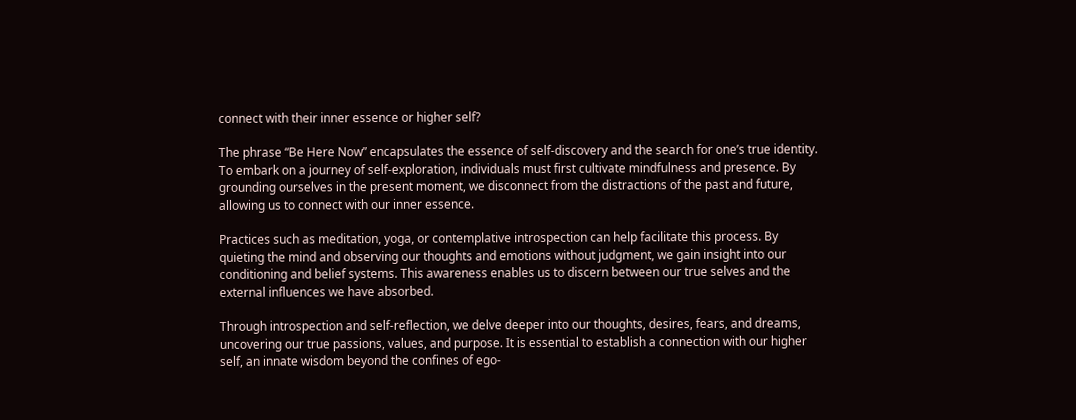connect with their inner essence or higher self?

The phrase “Be Here Now” encapsulates the essence of self-discovery and the search for one’s true identity. To embark on a journey of self-exploration, individuals must first cultivate mindfulness and presence. By grounding ourselves in the present moment, we disconnect from the distractions of the past and future, allowing us to connect with our inner essence.

Practices such as meditation, yoga, or contemplative introspection can help facilitate this process. By quieting the mind and observing our thoughts and emotions without judgment, we gain insight into our conditioning and belief systems. This awareness enables us to discern between our true selves and the external influences we have absorbed.

Through introspection and self-reflection, we delve deeper into our thoughts, desires, fears, and dreams, uncovering our true passions, values, and purpose. It is essential to establish a connection with our higher self, an innate wisdom beyond the confines of ego-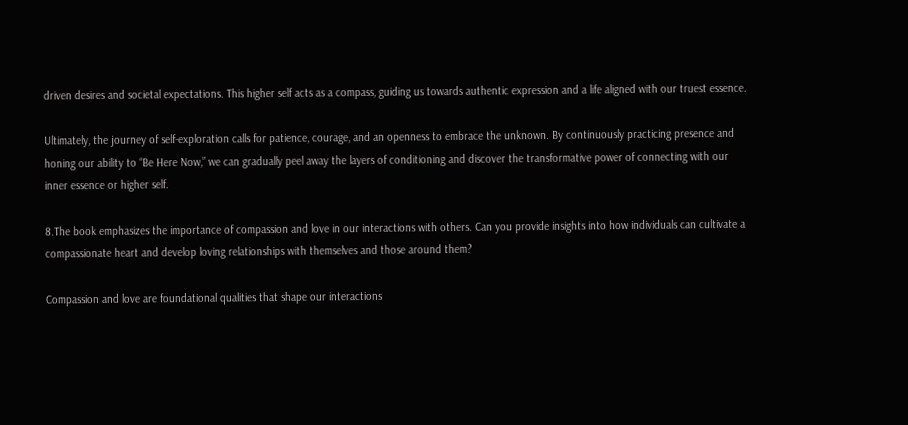driven desires and societal expectations. This higher self acts as a compass, guiding us towards authentic expression and a life aligned with our truest essence.

Ultimately, the journey of self-exploration calls for patience, courage, and an openness to embrace the unknown. By continuously practicing presence and honing our ability to “Be Here Now,” we can gradually peel away the layers of conditioning and discover the transformative power of connecting with our inner essence or higher self.

8.The book emphasizes the importance of compassion and love in our interactions with others. Can you provide insights into how individuals can cultivate a compassionate heart and develop loving relationships with themselves and those around them?

Compassion and love are foundational qualities that shape our interactions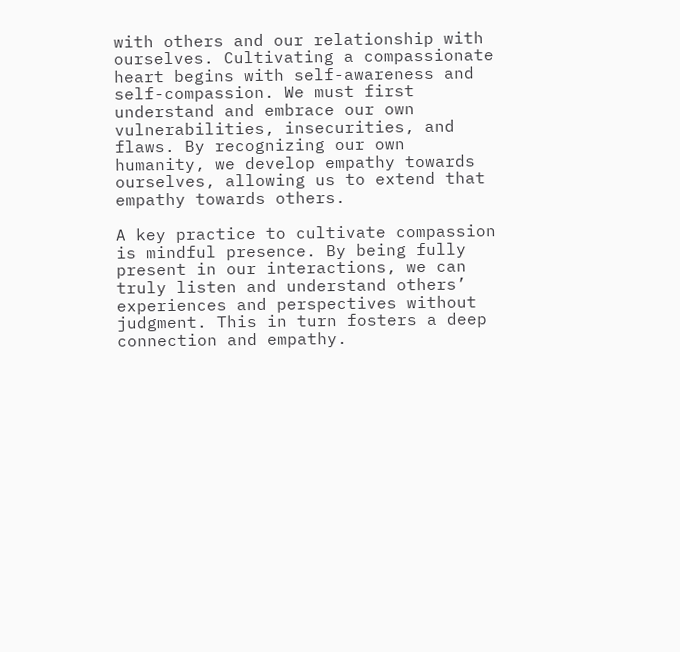with others and our relationship with ourselves. Cultivating a compassionate heart begins with self-awareness and self-compassion. We must first understand and embrace our own vulnerabilities, insecurities, and flaws. By recognizing our own humanity, we develop empathy towards ourselves, allowing us to extend that empathy towards others.

A key practice to cultivate compassion is mindful presence. By being fully present in our interactions, we can truly listen and understand others’ experiences and perspectives without judgment. This in turn fosters a deep connection and empathy.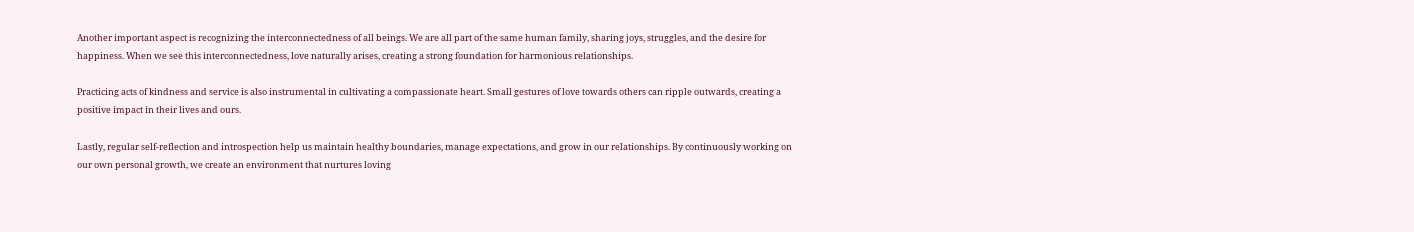Another important aspect is recognizing the interconnectedness of all beings. We are all part of the same human family, sharing joys, struggles, and the desire for happiness. When we see this interconnectedness, love naturally arises, creating a strong foundation for harmonious relationships.

Practicing acts of kindness and service is also instrumental in cultivating a compassionate heart. Small gestures of love towards others can ripple outwards, creating a positive impact in their lives and ours.

Lastly, regular self-reflection and introspection help us maintain healthy boundaries, manage expectations, and grow in our relationships. By continuously working on our own personal growth, we create an environment that nurtures loving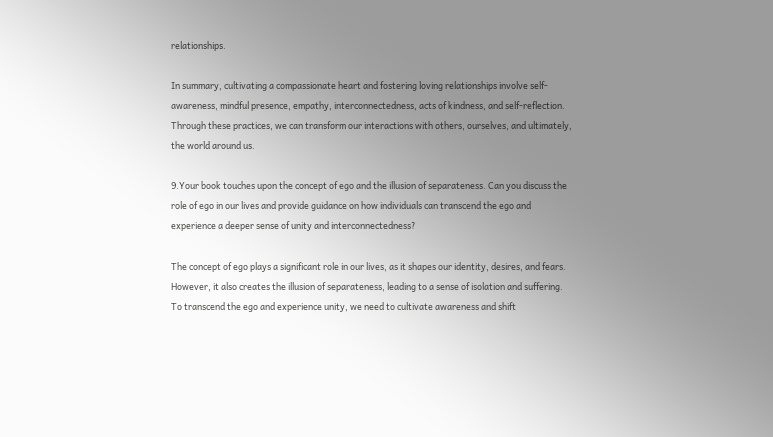relationships.

In summary, cultivating a compassionate heart and fostering loving relationships involve self-awareness, mindful presence, empathy, interconnectedness, acts of kindness, and self-reflection. Through these practices, we can transform our interactions with others, ourselves, and ultimately, the world around us.

9.Your book touches upon the concept of ego and the illusion of separateness. Can you discuss the role of ego in our lives and provide guidance on how individuals can transcend the ego and experience a deeper sense of unity and interconnectedness?

The concept of ego plays a significant role in our lives, as it shapes our identity, desires, and fears. However, it also creates the illusion of separateness, leading to a sense of isolation and suffering. To transcend the ego and experience unity, we need to cultivate awareness and shift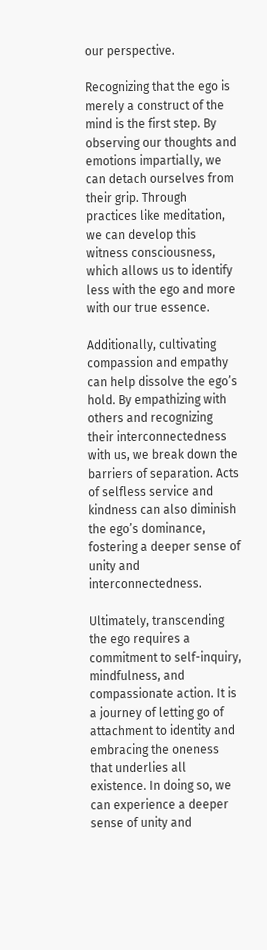our perspective.

Recognizing that the ego is merely a construct of the mind is the first step. By observing our thoughts and emotions impartially, we can detach ourselves from their grip. Through practices like meditation, we can develop this witness consciousness, which allows us to identify less with the ego and more with our true essence.

Additionally, cultivating compassion and empathy can help dissolve the ego’s hold. By empathizing with others and recognizing their interconnectedness with us, we break down the barriers of separation. Acts of selfless service and kindness can also diminish the ego’s dominance, fostering a deeper sense of unity and interconnectedness.

Ultimately, transcending the ego requires a commitment to self-inquiry, mindfulness, and compassionate action. It is a journey of letting go of attachment to identity and embracing the oneness that underlies all existence. In doing so, we can experience a deeper sense of unity and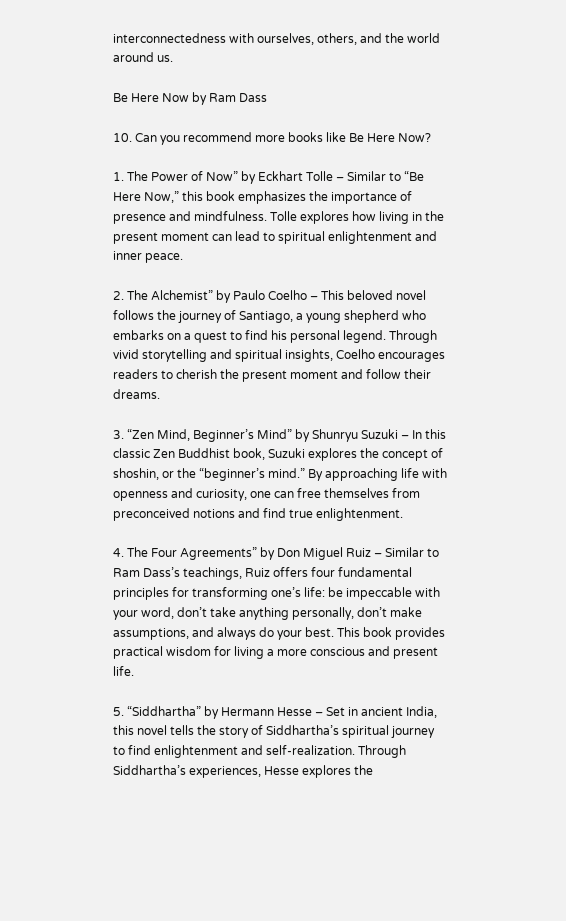interconnectedness with ourselves, others, and the world around us.

Be Here Now by Ram Dass

10. Can you recommend more books like Be Here Now?

1. The Power of Now” by Eckhart Tolle – Similar to “Be Here Now,” this book emphasizes the importance of presence and mindfulness. Tolle explores how living in the present moment can lead to spiritual enlightenment and inner peace.

2. The Alchemist” by Paulo Coelho – This beloved novel follows the journey of Santiago, a young shepherd who embarks on a quest to find his personal legend. Through vivid storytelling and spiritual insights, Coelho encourages readers to cherish the present moment and follow their dreams.

3. “Zen Mind, Beginner’s Mind” by Shunryu Suzuki – In this classic Zen Buddhist book, Suzuki explores the concept of shoshin, or the “beginner’s mind.” By approaching life with openness and curiosity, one can free themselves from preconceived notions and find true enlightenment.

4. The Four Agreements” by Don Miguel Ruiz – Similar to Ram Dass’s teachings, Ruiz offers four fundamental principles for transforming one’s life: be impeccable with your word, don’t take anything personally, don’t make assumptions, and always do your best. This book provides practical wisdom for living a more conscious and present life.

5. “Siddhartha” by Hermann Hesse – Set in ancient India, this novel tells the story of Siddhartha’s spiritual journey to find enlightenment and self-realization. Through Siddhartha’s experiences, Hesse explores the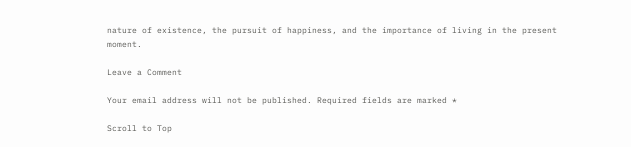nature of existence, the pursuit of happiness, and the importance of living in the present moment.

Leave a Comment

Your email address will not be published. Required fields are marked *

Scroll to Top